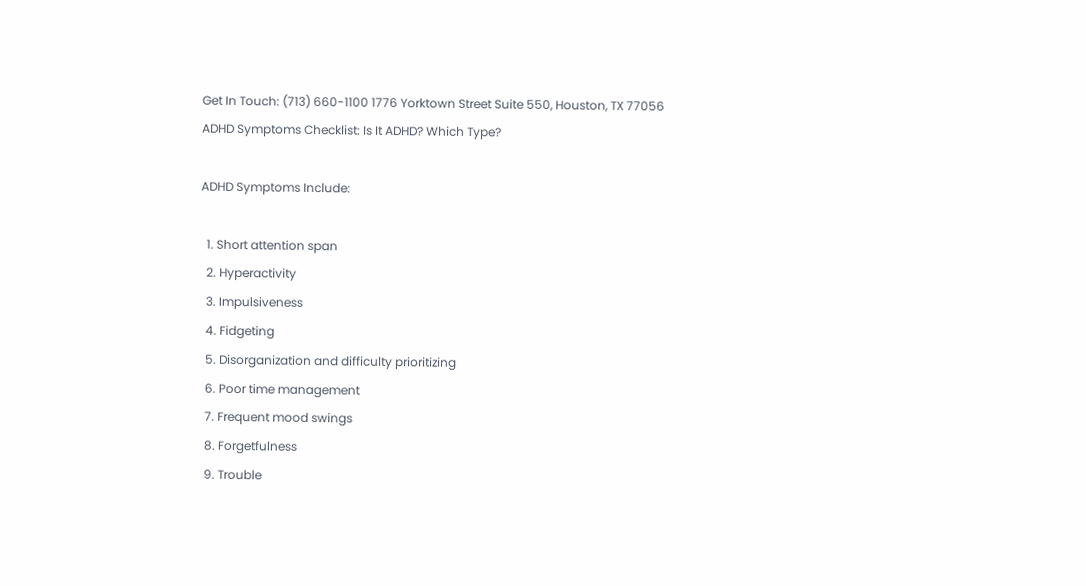Get In Touch: (713) 660-1100 1776 Yorktown Street Suite 550, Houston, TX 77056
ADHD Symptoms Checklist: Is It ADHD? Which Type?

ADHD Symptoms Include:

  1. Short attention span
  2. Hyperactivity
  3. Impulsiveness
  4. Fidgeting
  5. Disorganization and difficulty prioritizing
  6. Poor time management
  7. Frequent mood swings
  8. Forgetfulness
  9. Trouble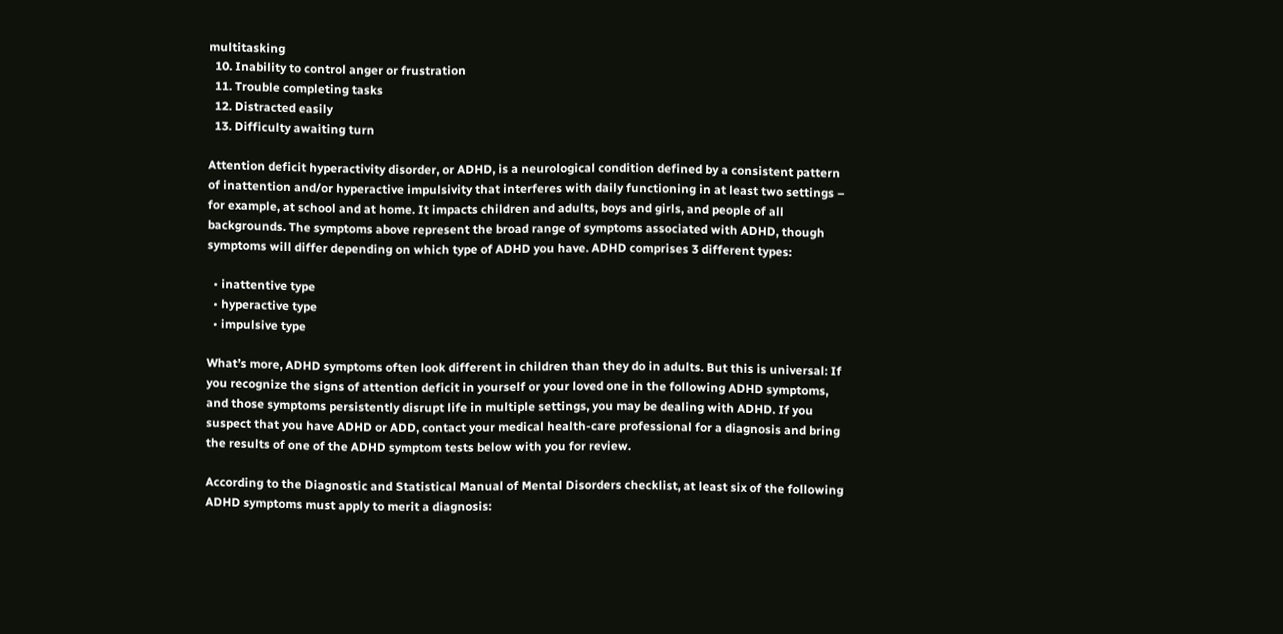multitasking
  10. Inability to control anger or frustration
  11. Trouble completing tasks
  12. Distracted easily
  13. Difficulty awaiting turn

Attention deficit hyperactivity disorder, or ADHD, is a neurological condition defined by a consistent pattern of inattention and/or hyperactive impulsivity that interferes with daily functioning in at least two settings – for example, at school and at home. It impacts children and adults, boys and girls, and people of all backgrounds. The symptoms above represent the broad range of symptoms associated with ADHD, though symptoms will differ depending on which type of ADHD you have. ADHD comprises 3 different types:

  • inattentive type
  • hyperactive type
  • impulsive type

What’s more, ADHD symptoms often look different in children than they do in adults. But this is universal: If you recognize the signs of attention deficit in yourself or your loved one in the following ADHD symptoms, and those symptoms persistently disrupt life in multiple settings, you may be dealing with ADHD. If you suspect that you have ADHD or ADD, contact your medical health-care professional for a diagnosis and bring the results of one of the ADHD symptom tests below with you for review.

According to the Diagnostic and Statistical Manual of Mental Disorders checklist, at least six of the following ADHD symptoms must apply to merit a diagnosis: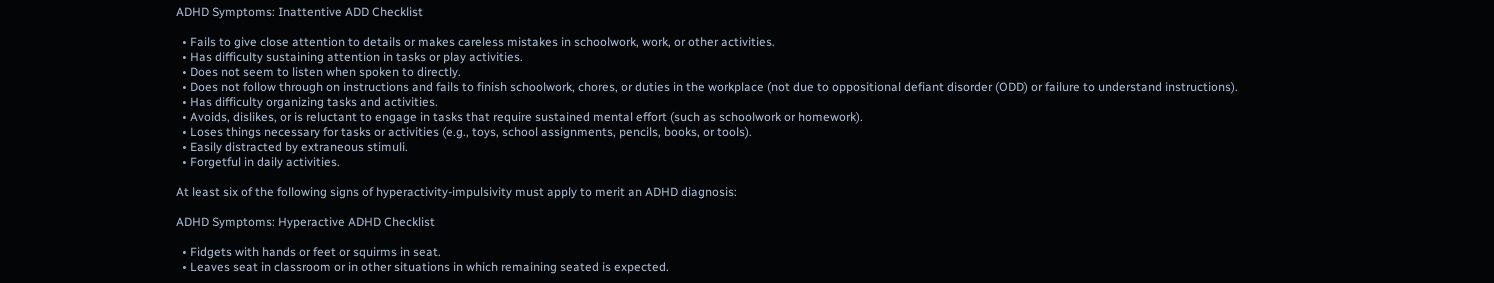ADHD Symptoms: Inattentive ADD Checklist

  • Fails to give close attention to details or makes careless mistakes in schoolwork, work, or other activities.
  • Has difficulty sustaining attention in tasks or play activities.
  • Does not seem to listen when spoken to directly.
  • Does not follow through on instructions and fails to finish schoolwork, chores, or duties in the workplace (not due to oppositional defiant disorder (ODD) or failure to understand instructions).
  • Has difficulty organizing tasks and activities.
  • Avoids, dislikes, or is reluctant to engage in tasks that require sustained mental effort (such as schoolwork or homework).
  • Loses things necessary for tasks or activities (e.g., toys, school assignments, pencils, books, or tools).
  • Easily distracted by extraneous stimuli.
  • Forgetful in daily activities.

At least six of the following signs of hyperactivity-impulsivity must apply to merit an ADHD diagnosis:

ADHD Symptoms: Hyperactive ADHD Checklist

  • Fidgets with hands or feet or squirms in seat.
  • Leaves seat in classroom or in other situations in which remaining seated is expected.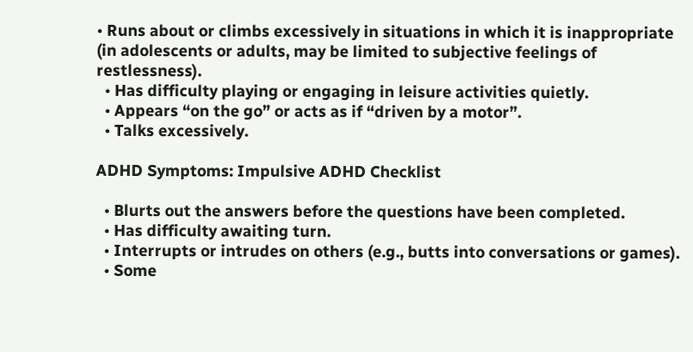• Runs about or climbs excessively in situations in which it is inappropriate (in adolescents or adults, may be limited to subjective feelings of restlessness).
  • Has difficulty playing or engaging in leisure activities quietly.
  • Appears “on the go” or acts as if “driven by a motor”.
  • Talks excessively.

ADHD Symptoms: Impulsive ADHD Checklist

  • Blurts out the answers before the questions have been completed.
  • Has difficulty awaiting turn.
  • Interrupts or intrudes on others (e.g., butts into conversations or games).
  • Some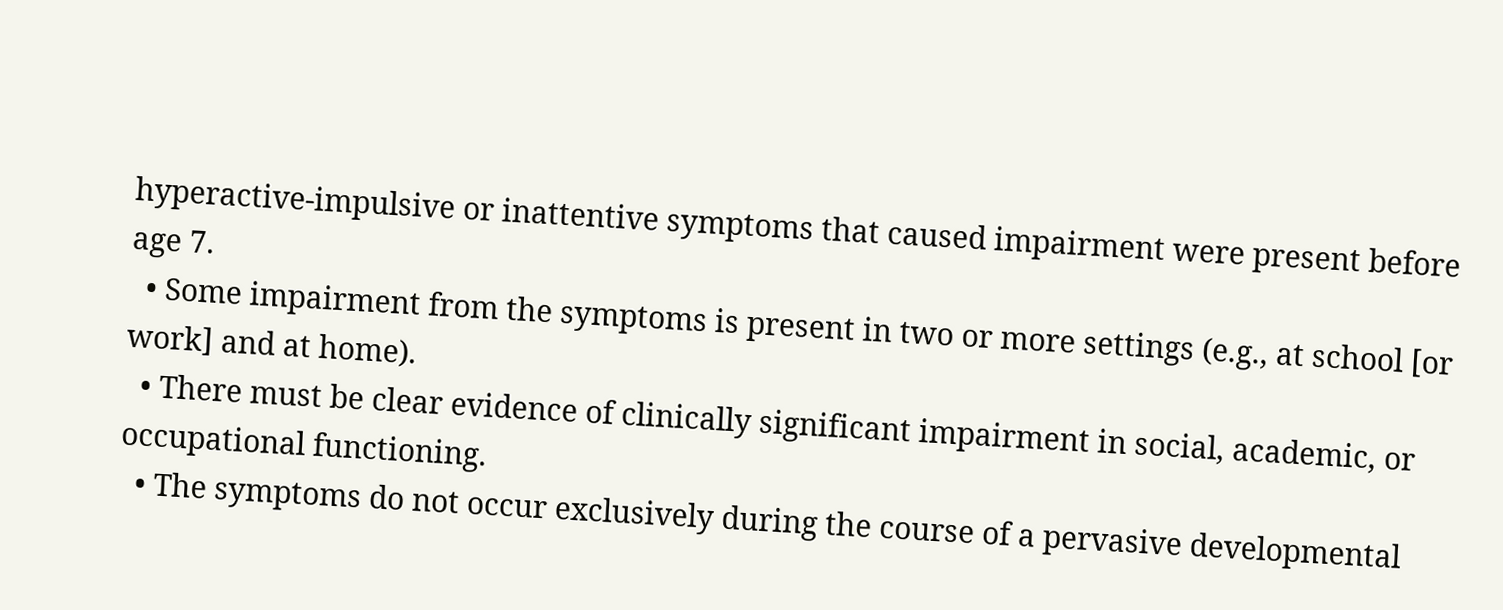hyperactive-impulsive or inattentive symptoms that caused impairment were present before age 7.
  • Some impairment from the symptoms is present in two or more settings (e.g., at school [or work] and at home).
  • There must be clear evidence of clinically significant impairment in social, academic, or occupational functioning.
  • The symptoms do not occur exclusively during the course of a pervasive developmental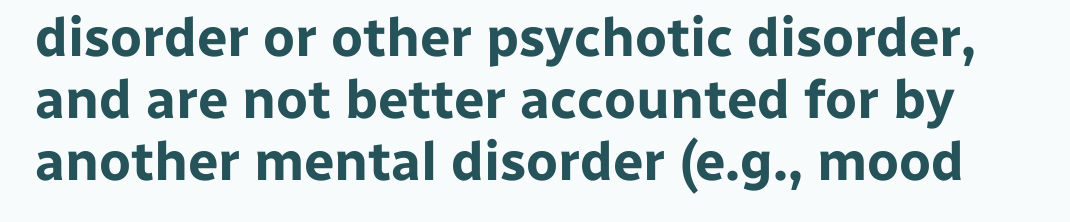disorder or other psychotic disorder, and are not better accounted for by another mental disorder (e.g., mood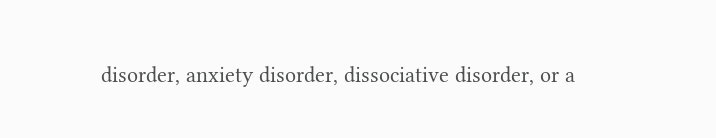disorder, anxiety disorder, dissociative disorder, or a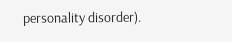personality disorder).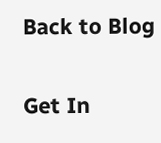Back to Blog

Get In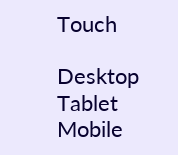Touch

Desktop Tablet Mobile